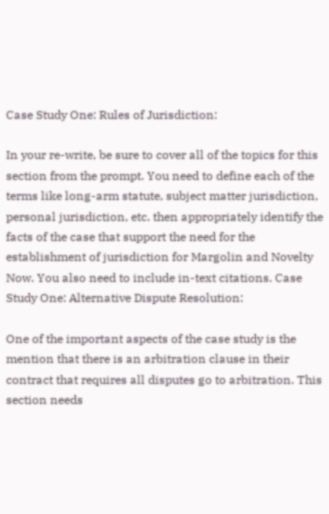Case Study One: Rules of Jurisdiction:

In your re-write, be sure to cover all of the topics for this section from the prompt. You need to define each of the terms like long-arm statute, subject matter jurisdiction, personal jurisdiction, etc. then appropriately identify the facts of the case that support the need for the establishment of jurisdiction for Margolin and Novelty Now. You also need to include in-text citations. Case Study One: Alternative Dispute Resolution:

One of the important aspects of the case study is the mention that there is an arbitration clause in their contract that requires all disputes go to arbitration. This section needs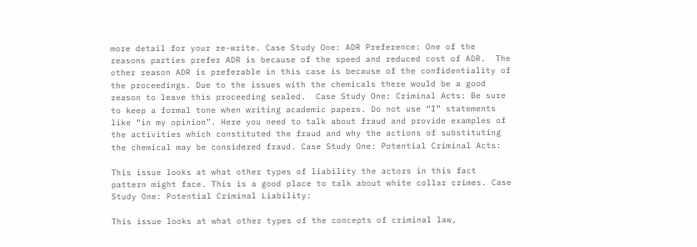more detail for your re-write. Case Study One: ADR Preference: One of the reasons parties prefer ADR is because of the speed and reduced cost of ADR.  The other reason ADR is preferable in this case is because of the confidentiality of the proceedings. Due to the issues with the chemicals there would be a good reason to leave this proceeding sealed.  Case Study One: Criminal Acts: Be sure to keep a formal tone when writing academic papers. Do not use “I” statements like “in my opinion”. Here you need to talk about fraud and provide examples of the activities which constituted the fraud and why the actions of substituting the chemical may be considered fraud. Case Study One: Potential Criminal Acts:

This issue looks at what other types of liability the actors in this fact pattern might face. This is a good place to talk about white collar crimes. Case Study One: Potential Criminal Liability:

This issue looks at what other types of the concepts of criminal law,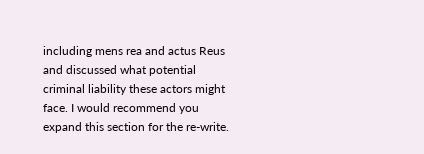including mens rea and actus Reus and discussed what potential criminal liability these actors might face. I would recommend you expand this section for the re-write.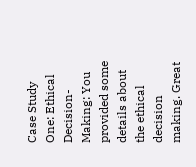Case Study One: Ethical Decision-Making: You provided some details about the ethical decision making. Great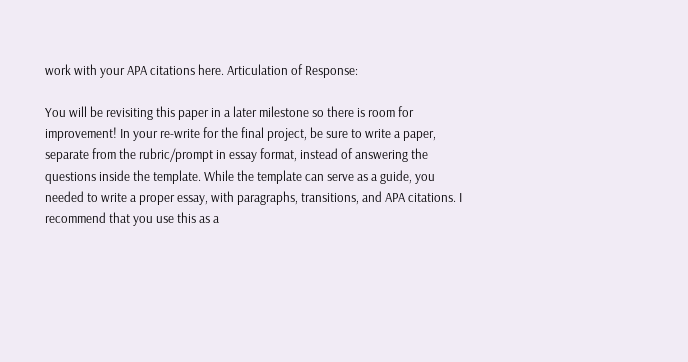work with your APA citations here. Articulation of Response:

You will be revisiting this paper in a later milestone so there is room for improvement! In your re-write for the final project, be sure to write a paper, separate from the rubric/prompt in essay format, instead of answering the questions inside the template. While the template can serve as a guide, you needed to write a proper essay, with paragraphs, transitions, and APA citations. I recommend that you use this as a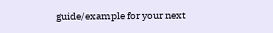guide/example for your next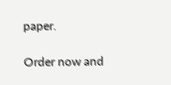paper.

Order now and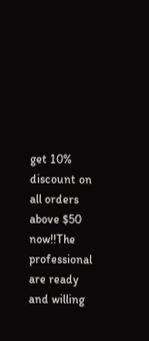get 10% discount on all orders above $50 now!!The professional are ready and willing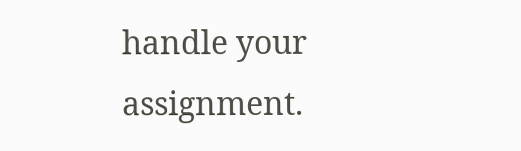handle your assignment.